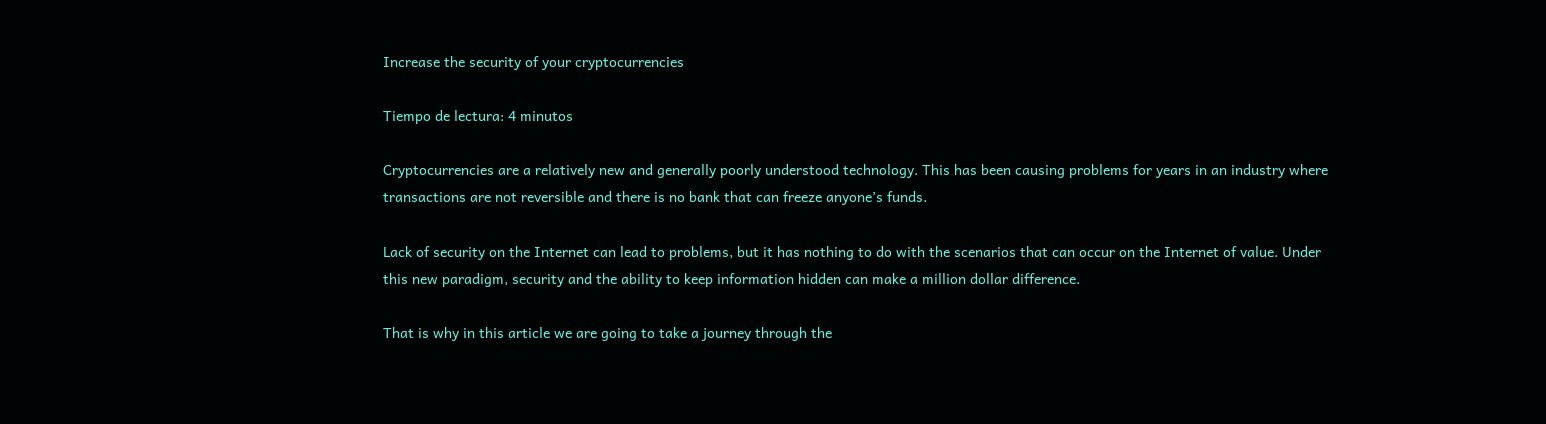Increase the security of your cryptocurrencies

Tiempo de lectura: 4 minutos

Cryptocurrencies are a relatively new and generally poorly understood technology. This has been causing problems for years in an industry where transactions are not reversible and there is no bank that can freeze anyone’s funds.

Lack of security on the Internet can lead to problems, but it has nothing to do with the scenarios that can occur on the Internet of value. Under this new paradigm, security and the ability to keep information hidden can make a million dollar difference.

That is why in this article we are going to take a journey through the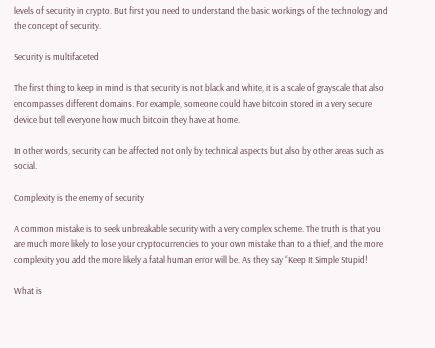levels of security in crypto. But first you need to understand the basic workings of the technology and the concept of security.

Security is multifaceted

The first thing to keep in mind is that security is not black and white, it is a scale of grayscale that also encompasses different domains. For example, someone could have bitcoin stored in a very secure device but tell everyone how much bitcoin they have at home.

In other words, security can be affected not only by technical aspects but also by other areas such as social.

Complexity is the enemy of security

A common mistake is to seek unbreakable security with a very complex scheme. The truth is that you are much more likely to lose your cryptocurrencies to your own mistake than to a thief, and the more complexity you add the more likely a fatal human error will be. As they say “Keep It Simple Stupid!

What is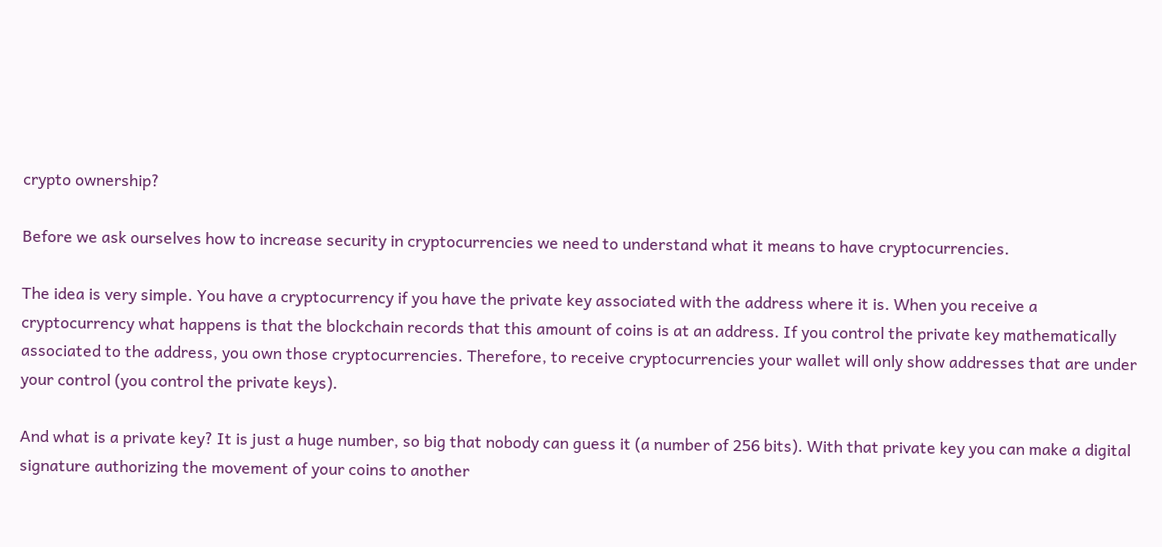crypto ownership?

Before we ask ourselves how to increase security in cryptocurrencies we need to understand what it means to have cryptocurrencies.

The idea is very simple. You have a cryptocurrency if you have the private key associated with the address where it is. When you receive a cryptocurrency what happens is that the blockchain records that this amount of coins is at an address. If you control the private key mathematically associated to the address, you own those cryptocurrencies. Therefore, to receive cryptocurrencies your wallet will only show addresses that are under your control (you control the private keys).

And what is a private key? It is just a huge number, so big that nobody can guess it (a number of 256 bits). With that private key you can make a digital signature authorizing the movement of your coins to another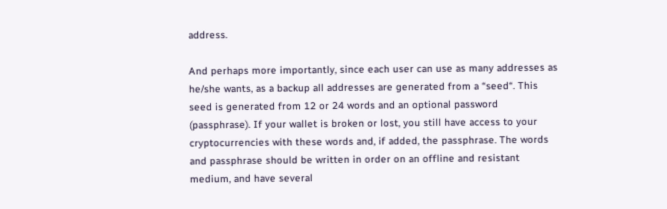address.

And perhaps more importantly, since each user can use as many addresses as he/she wants, as a backup all addresses are generated from a “seed“. This seed is generated from 12 or 24 words and an optional password (passphrase). If your wallet is broken or lost, you still have access to your cryptocurrencies with these words and, if added, the passphrase. The words and passphrase should be written in order on an offline and resistant medium, and have several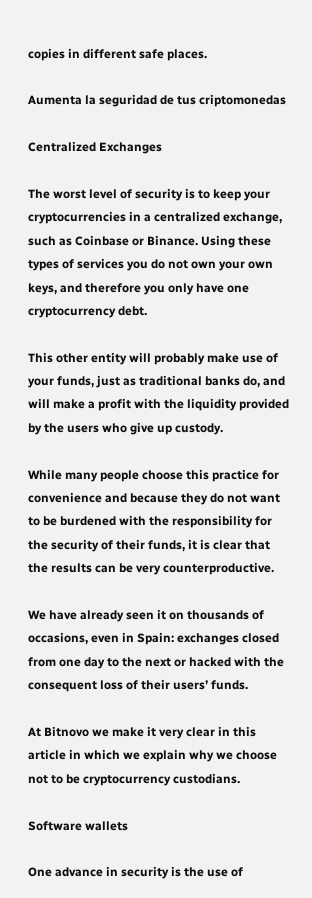copies in different safe places.

Aumenta la seguridad de tus criptomonedas

Centralized Exchanges

The worst level of security is to keep your cryptocurrencies in a centralized exchange, such as Coinbase or Binance. Using these types of services you do not own your own keys, and therefore you only have one cryptocurrency debt.

This other entity will probably make use of your funds, just as traditional banks do, and will make a profit with the liquidity provided by the users who give up custody.

While many people choose this practice for convenience and because they do not want to be burdened with the responsibility for the security of their funds, it is clear that the results can be very counterproductive.

We have already seen it on thousands of occasions, even in Spain: exchanges closed from one day to the next or hacked with the consequent loss of their users’ funds.

At Bitnovo we make it very clear in this article in which we explain why we choose not to be cryptocurrency custodians.

Software wallets

One advance in security is the use of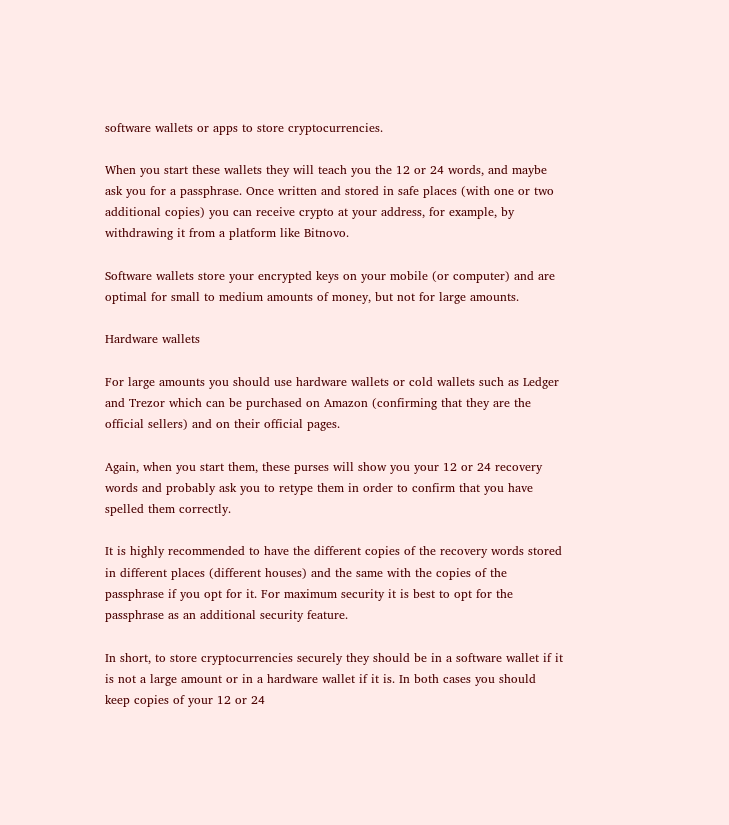software wallets or apps to store cryptocurrencies.

When you start these wallets they will teach you the 12 or 24 words, and maybe ask you for a passphrase. Once written and stored in safe places (with one or two additional copies) you can receive crypto at your address, for example, by withdrawing it from a platform like Bitnovo.

Software wallets store your encrypted keys on your mobile (or computer) and are optimal for small to medium amounts of money, but not for large amounts.

Hardware wallets

For large amounts you should use hardware wallets or cold wallets such as Ledger and Trezor which can be purchased on Amazon (confirming that they are the official sellers) and on their official pages.

Again, when you start them, these purses will show you your 12 or 24 recovery words and probably ask you to retype them in order to confirm that you have spelled them correctly.

It is highly recommended to have the different copies of the recovery words stored in different places (different houses) and the same with the copies of the passphrase if you opt for it. For maximum security it is best to opt for the passphrase as an additional security feature.

In short, to store cryptocurrencies securely they should be in a software wallet if it is not a large amount or in a hardware wallet if it is. In both cases you should keep copies of your 12 or 24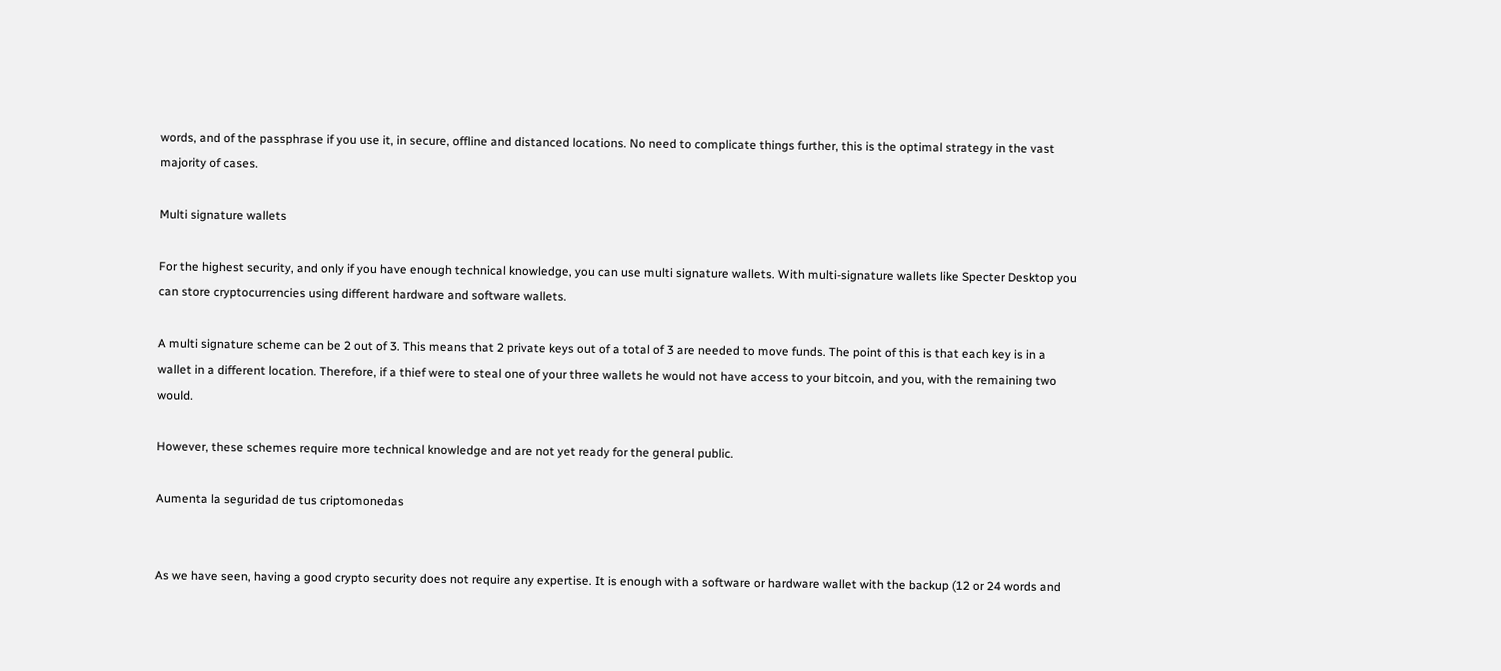words, and of the passphrase if you use it, in secure, offline and distanced locations. No need to complicate things further, this is the optimal strategy in the vast majority of cases.

Multi signature wallets

For the highest security, and only if you have enough technical knowledge, you can use multi signature wallets. With multi-signature wallets like Specter Desktop you can store cryptocurrencies using different hardware and software wallets.

A multi signature scheme can be 2 out of 3. This means that 2 private keys out of a total of 3 are needed to move funds. The point of this is that each key is in a wallet in a different location. Therefore, if a thief were to steal one of your three wallets he would not have access to your bitcoin, and you, with the remaining two would.

However, these schemes require more technical knowledge and are not yet ready for the general public.

Aumenta la seguridad de tus criptomonedas


As we have seen, having a good crypto security does not require any expertise. It is enough with a software or hardware wallet with the backup (12 or 24 words and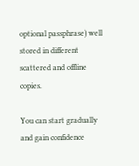optional passphrase) well stored in different scattered and offline copies.

You can start gradually and gain confidence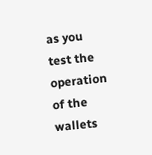as you test the operation of the wallets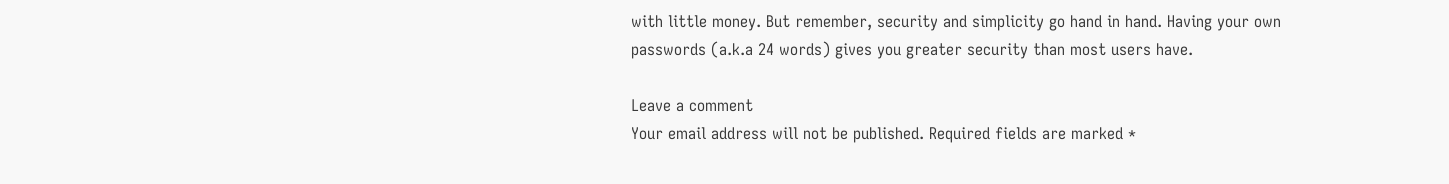with little money. But remember, security and simplicity go hand in hand. Having your own passwords (a.k.a 24 words) gives you greater security than most users have.

Leave a comment
Your email address will not be published. Required fields are marked *